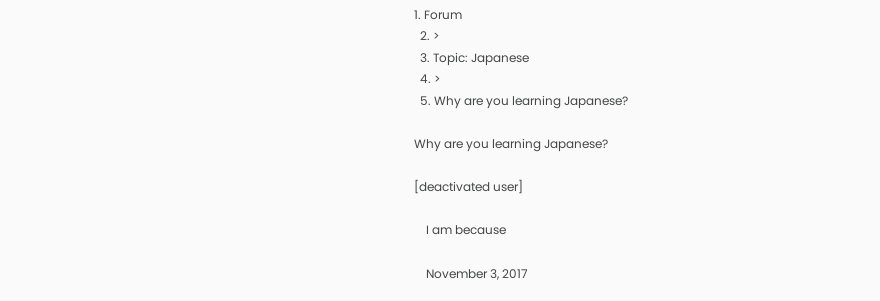1. Forum
  2. >
  3. Topic: Japanese
  4. >
  5. Why are you learning Japanese?

Why are you learning Japanese?

[deactivated user]

    I am because

    November 3, 2017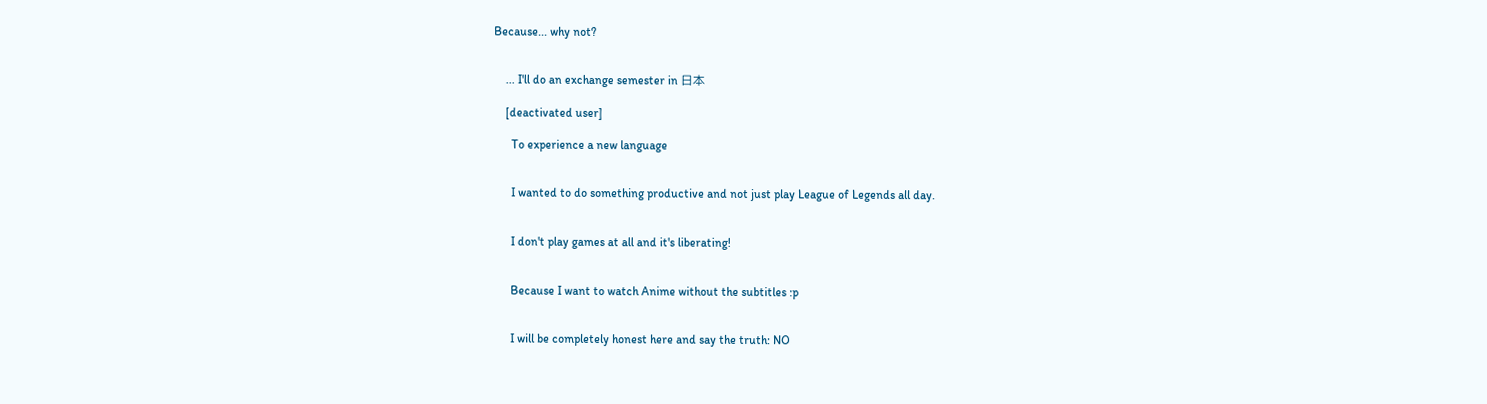Because... why not?


    ... I'll do an exchange semester in 日本

    [deactivated user]

      To experience a new language


      I wanted to do something productive and not just play League of Legends all day.


      I don't play games at all and it's liberating!


      Because I want to watch Anime without the subtitles :p


      I will be completely honest here and say the truth: NO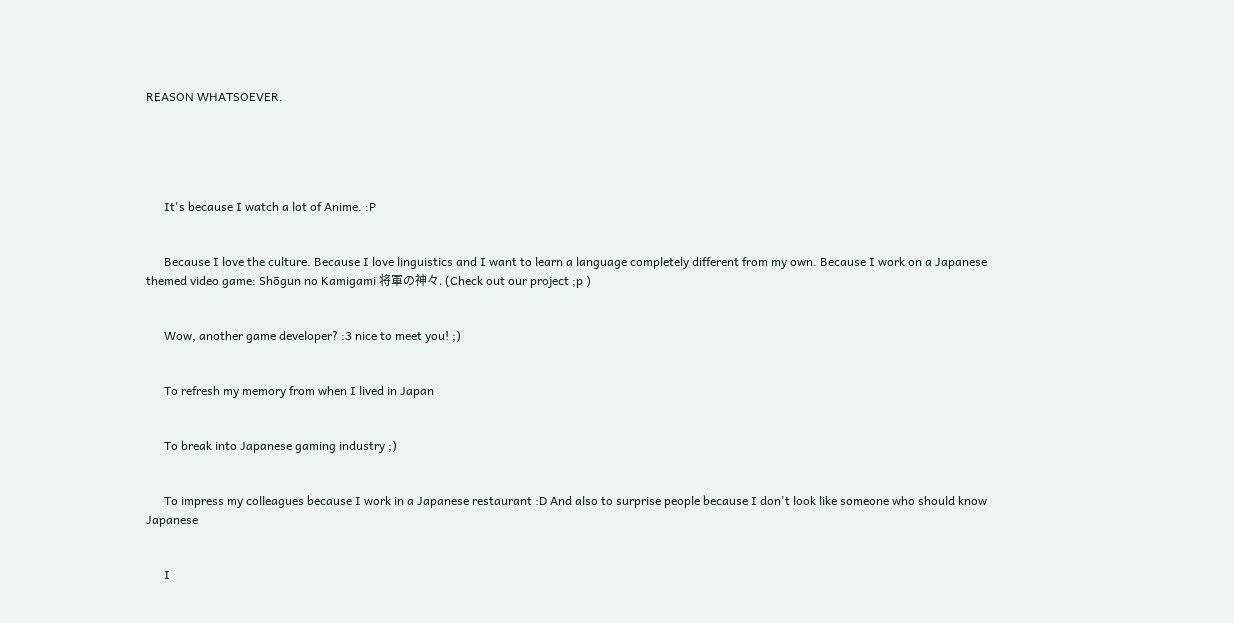REASON WHATSOEVER.





      It's because I watch a lot of Anime. :P


      Because I love the culture. Because I love linguistics and I want to learn a language completely different from my own. Because I work on a Japanese themed video game: Shōgun no Kamigami 将軍の神々. (Check out our project ;p )


      Wow, another game developer? :3 nice to meet you! ;)


      To refresh my memory from when I lived in Japan


      To break into Japanese gaming industry ;)


      To impress my colleagues because I work in a Japanese restaurant :D And also to surprise people because I don't look like someone who should know Japanese


      I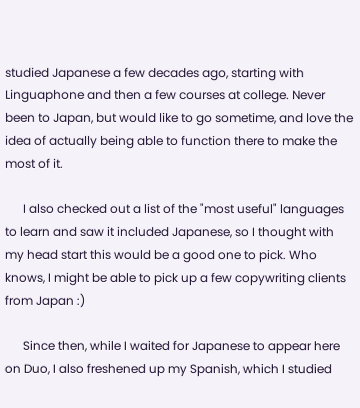studied Japanese a few decades ago, starting with Linguaphone and then a few courses at college. Never been to Japan, but would like to go sometime, and love the idea of actually being able to function there to make the most of it.

      I also checked out a list of the "most useful" languages to learn and saw it included Japanese, so I thought with my head start this would be a good one to pick. Who knows, I might be able to pick up a few copywriting clients from Japan :)

      Since then, while I waited for Japanese to appear here on Duo, I also freshened up my Spanish, which I studied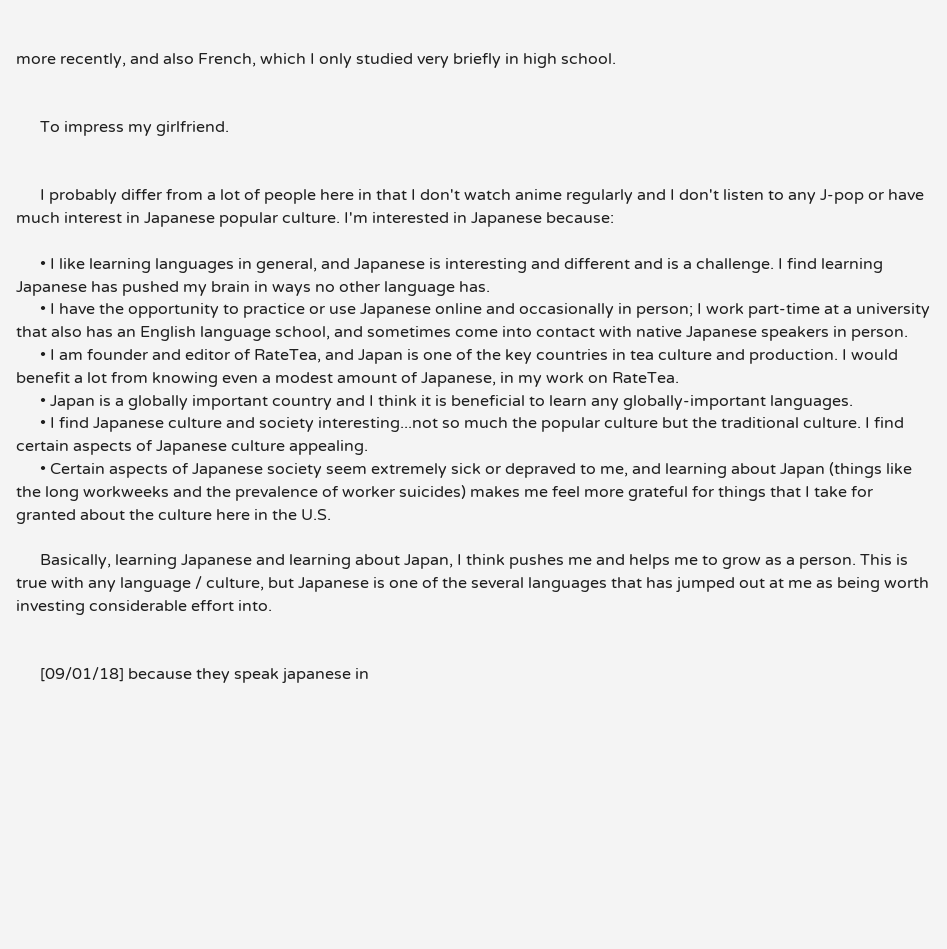more recently, and also French, which I only studied very briefly in high school.


      To impress my girlfriend.


      I probably differ from a lot of people here in that I don't watch anime regularly and I don't listen to any J-pop or have much interest in Japanese popular culture. I'm interested in Japanese because:

      • I like learning languages in general, and Japanese is interesting and different and is a challenge. I find learning Japanese has pushed my brain in ways no other language has.
      • I have the opportunity to practice or use Japanese online and occasionally in person; I work part-time at a university that also has an English language school, and sometimes come into contact with native Japanese speakers in person.
      • I am founder and editor of RateTea, and Japan is one of the key countries in tea culture and production. I would benefit a lot from knowing even a modest amount of Japanese, in my work on RateTea.
      • Japan is a globally important country and I think it is beneficial to learn any globally-important languages.
      • I find Japanese culture and society interesting...not so much the popular culture but the traditional culture. I find certain aspects of Japanese culture appealing.
      • Certain aspects of Japanese society seem extremely sick or depraved to me, and learning about Japan (things like the long workweeks and the prevalence of worker suicides) makes me feel more grateful for things that I take for granted about the culture here in the U.S.

      Basically, learning Japanese and learning about Japan, I think pushes me and helps me to grow as a person. This is true with any language / culture, but Japanese is one of the several languages that has jumped out at me as being worth investing considerable effort into.


      [09/01/18] because they speak japanese in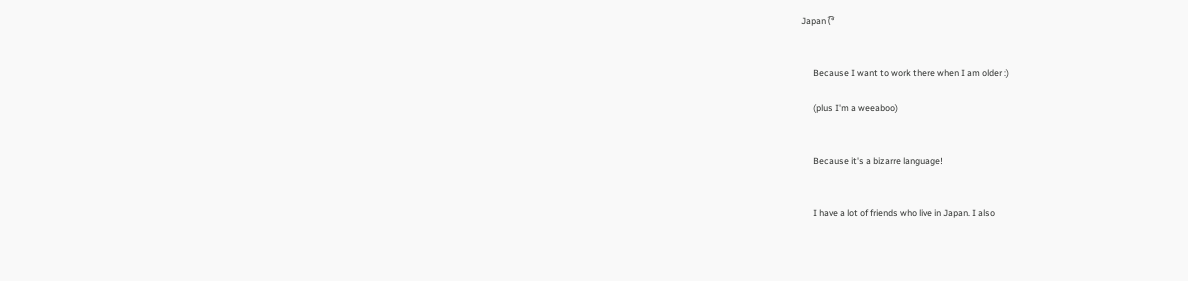Japan (͡°


      Because I want to work there when I am older :)

      (plus I'm a weeaboo)


      Because it's a bizarre language!


      I have a lot of friends who live in Japan. I also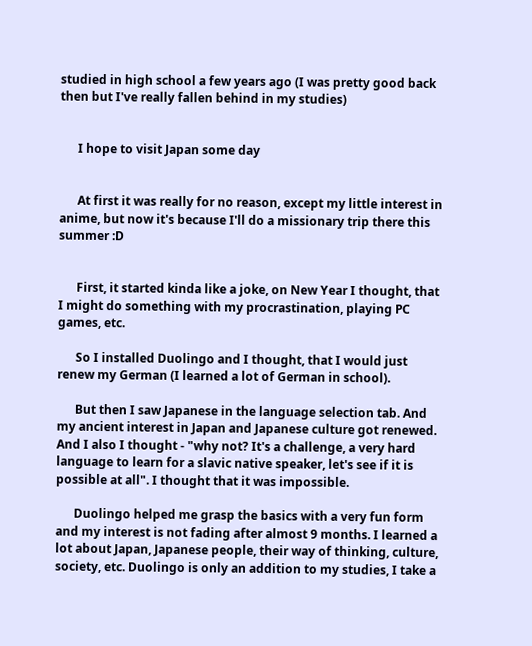studied in high school a few years ago (I was pretty good back then but I've really fallen behind in my studies)


      I hope to visit Japan some day


      At first it was really for no reason, except my little interest in anime, but now it's because I'll do a missionary trip there this summer :D


      First, it started kinda like a joke, on New Year I thought, that I might do something with my procrastination, playing PC games, etc.

      So I installed Duolingo and I thought, that I would just renew my German (I learned a lot of German in school).

      But then I saw Japanese in the language selection tab. And my ancient interest in Japan and Japanese culture got renewed. And I also I thought - "why not? It's a challenge, a very hard language to learn for a slavic native speaker, let's see if it is possible at all". I thought that it was impossible.

      Duolingo helped me grasp the basics with a very fun form and my interest is not fading after almost 9 months. I learned a lot about Japan, Japanese people, their way of thinking, culture, society, etc. Duolingo is only an addition to my studies, I take a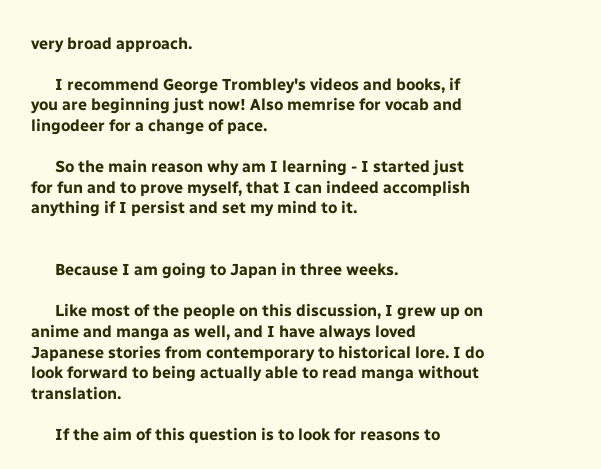very broad approach.

      I recommend George Trombley's videos and books, if you are beginning just now! Also memrise for vocab and lingodeer for a change of pace.

      So the main reason why am I learning - I started just for fun and to prove myself, that I can indeed accomplish anything if I persist and set my mind to it.


      Because I am going to Japan in three weeks.

      Like most of the people on this discussion, I grew up on anime and manga as well, and I have always loved Japanese stories from contemporary to historical lore. I do look forward to being actually able to read manga without translation.

      If the aim of this question is to look for reasons to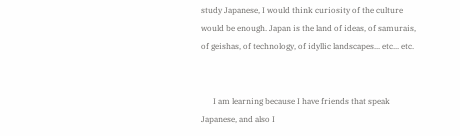study Japanese, I would think curiosity of the culture would be enough. Japan is the land of ideas, of samurais, of geishas, of technology, of idyllic landscapes... etc... etc.


      I am learning because I have friends that speak Japanese, and also I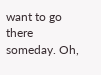want to go there someday. Oh,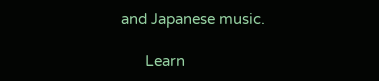and Japanese music.

      Learn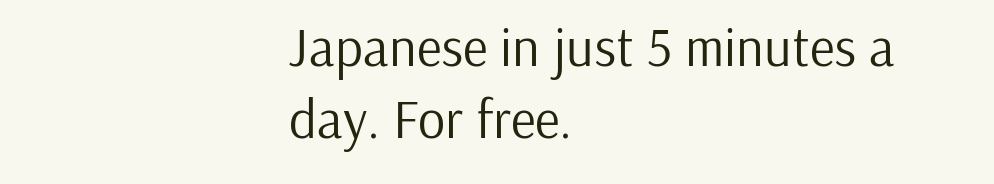Japanese in just 5 minutes a day. For free.